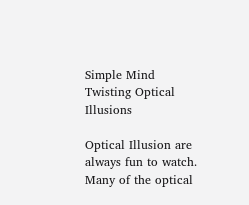Simple Mind Twisting Optical Illusions

Optical Illusion are always fun to watch. Many of the optical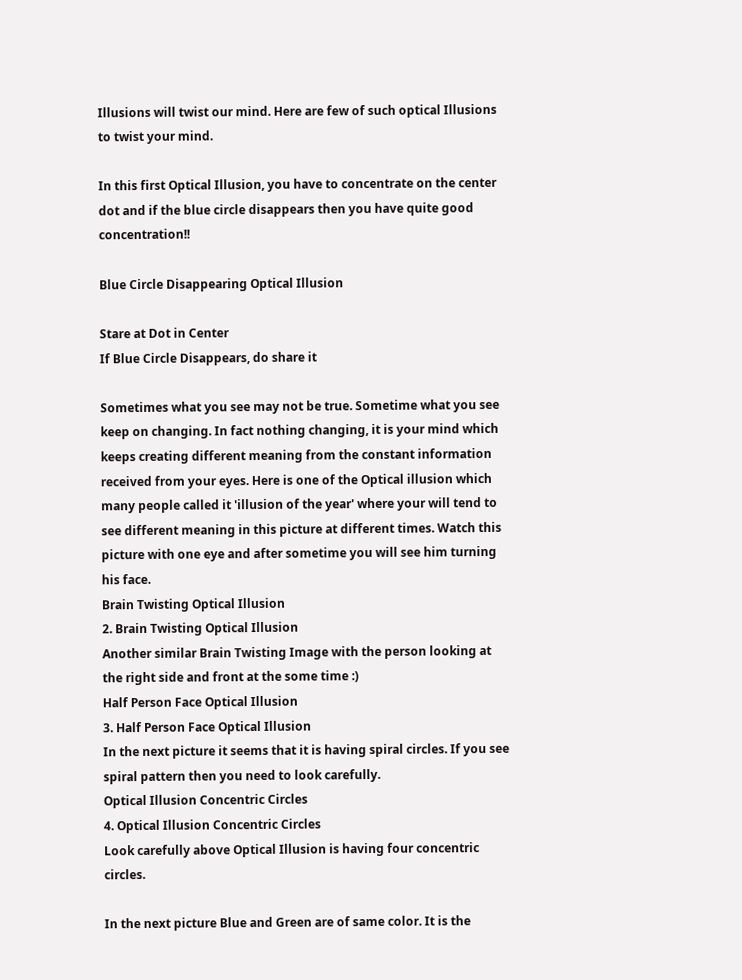Illusions will twist our mind. Here are few of such optical Illusions to twist your mind.

In this first Optical Illusion, you have to concentrate on the center dot and if the blue circle disappears then you have quite good concentration!!

Blue Circle Disappearing Optical Illusion

Stare at Dot in Center
If Blue Circle Disappears, do share it

Sometimes what you see may not be true. Sometime what you see keep on changing. In fact nothing changing, it is your mind which keeps creating different meaning from the constant information received from your eyes. Here is one of the Optical illusion which many people called it 'illusion of the year' where your will tend to see different meaning in this picture at different times. Watch this picture with one eye and after sometime you will see him turning his face.
Brain Twisting Optical Illusion
2. Brain Twisting Optical Illusion
Another similar Brain Twisting Image with the person looking at the right side and front at the some time :)
Half Person Face Optical Illusion
3. Half Person Face Optical Illusion
In the next picture it seems that it is having spiral circles. If you see spiral pattern then you need to look carefully.
Optical Illusion Concentric Circles
4. Optical Illusion Concentric Circles
Look carefully above Optical Illusion is having four concentric circles.

In the next picture Blue and Green are of same color. It is the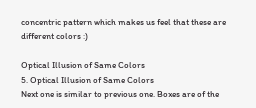concentric pattern which makes us feel that these are different colors :)

Optical Illusion of Same Colors
5. Optical Illusion of Same Colors
Next one is similar to previous one. Boxes are of the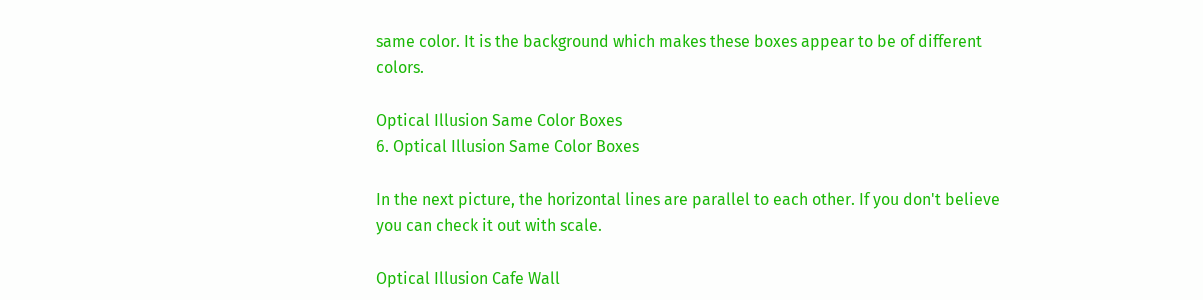same color. It is the background which makes these boxes appear to be of different colors.

Optical Illusion Same Color Boxes
6. Optical Illusion Same Color Boxes

In the next picture, the horizontal lines are parallel to each other. If you don't believe you can check it out with scale.

Optical Illusion Cafe Wall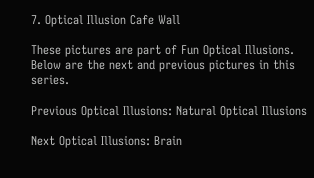7. Optical Illusion Cafe Wall

These pictures are part of Fun Optical Illusions. Below are the next and previous pictures in this series.

Previous Optical Illusions: Natural Optical Illusions

Next Optical Illusions: Brain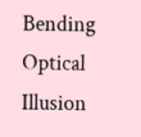Bending Optical Illusion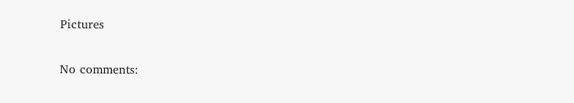Pictures

No comments: